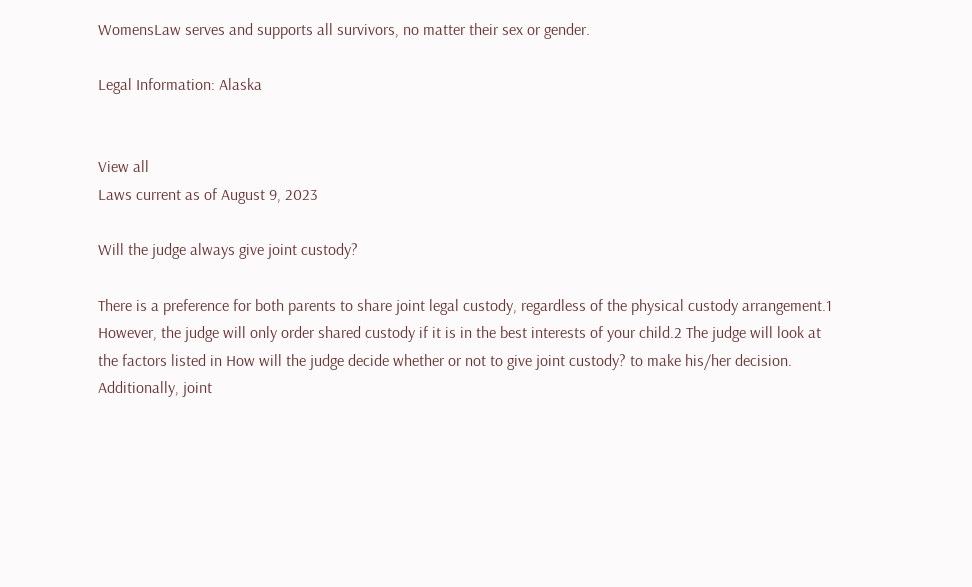WomensLaw serves and supports all survivors, no matter their sex or gender.

Legal Information: Alaska


View all
Laws current as of August 9, 2023

Will the judge always give joint custody?

There is a preference for both parents to share joint legal custody, regardless of the physical custody arrangement.1 However, the judge will only order shared custody if it is in the best interests of your child.2 The judge will look at the factors listed in How will the judge decide whether or not to give joint custody? to make his/her decision. Additionally, joint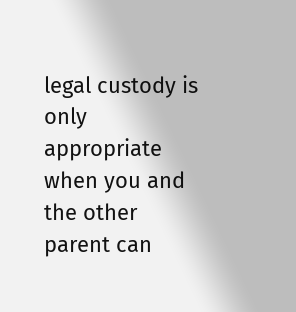legal custody is only appropriate when you and the other parent can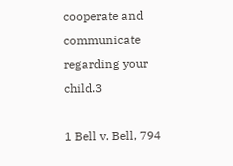cooperate and communicate regarding your child.3

1 Bell v. Bell, 794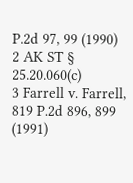P.2d 97, 99 (1990)
2 AK ST § 25.20.060(c)
3 Farrell v. Farrell, 819 P.2d 896, 899 (1991)